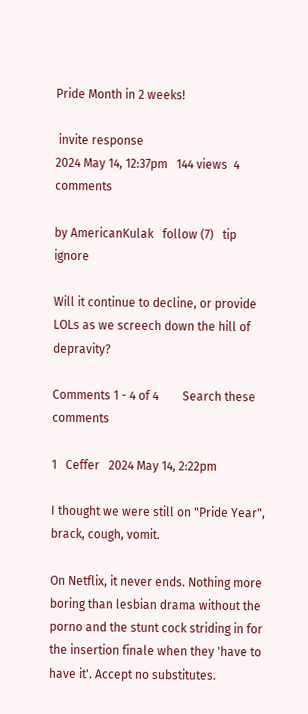Pride Month in 2 weeks!

 invite response
2024 May 14, 12:37pm   144 views  4 comments

by AmericanKulak   follow (7)   tip   ignore

Will it continue to decline, or provide LOLs as we screech down the hill of depravity?

Comments 1 - 4 of 4        Search these comments

1   Ceffer   2024 May 14, 2:22pm

I thought we were still on "Pride Year", brack, cough, vomit.

On Netflix, it never ends. Nothing more boring than lesbian drama without the porno and the stunt cock striding in for the insertion finale when they 'have to have it'. Accept no substitutes.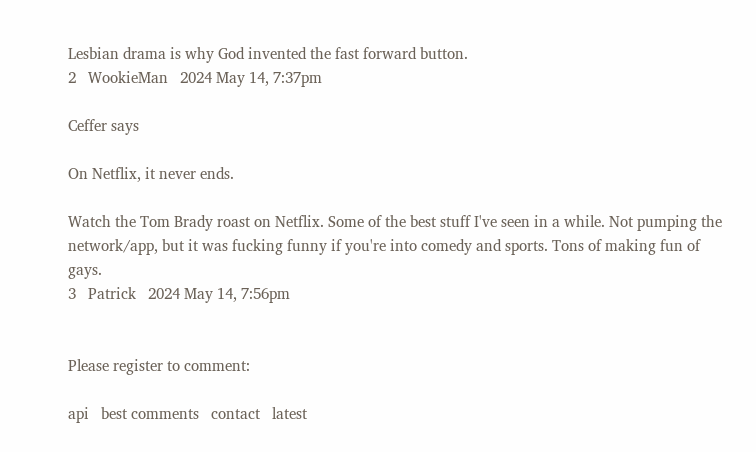Lesbian drama is why God invented the fast forward button.
2   WookieMan   2024 May 14, 7:37pm

Ceffer says

On Netflix, it never ends.

Watch the Tom Brady roast on Netflix. Some of the best stuff I've seen in a while. Not pumping the network/app, but it was fucking funny if you're into comedy and sports. Tons of making fun of gays.
3   Patrick   2024 May 14, 7:56pm


Please register to comment:

api   best comments   contact   latest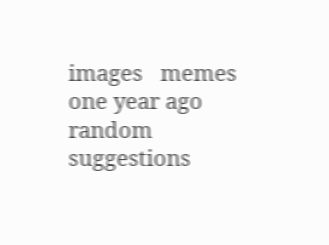images   memes   one year ago   random   suggestions